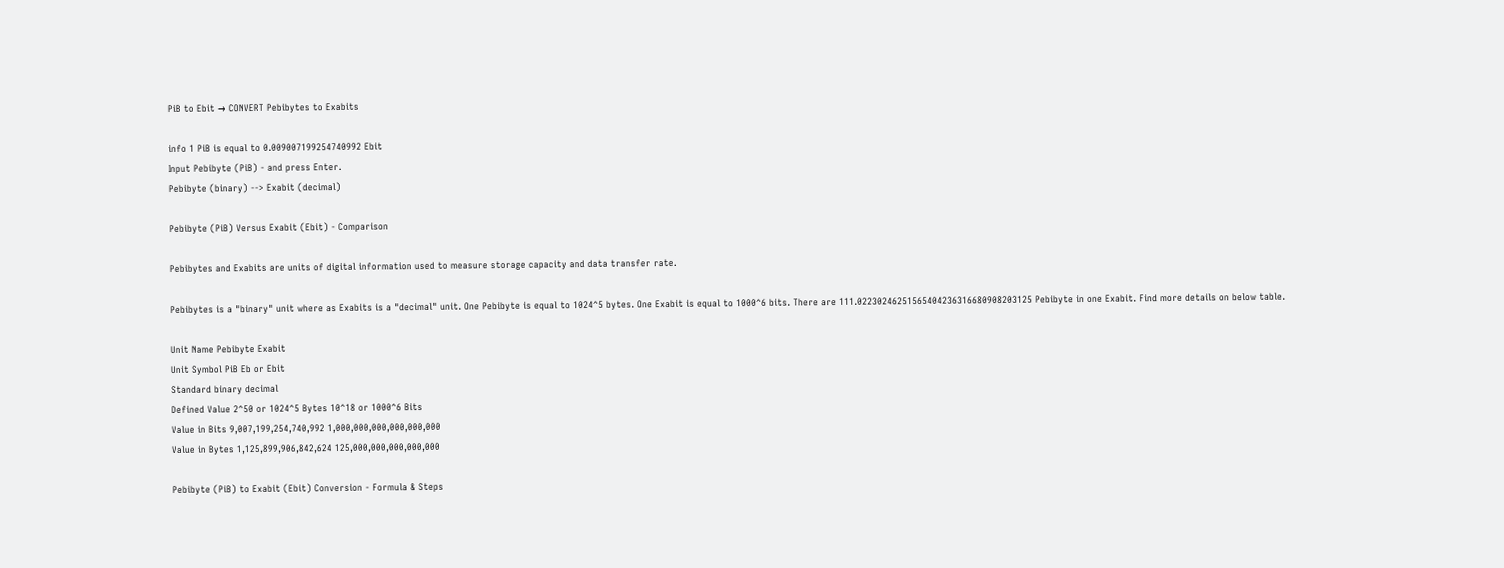PiB to Ebit → CONVERT Pebibytes to Exabits

info 1 PiB is equal to 0.009007199254740992 Ebit
Input Pebibyte (PiB) - and press Enter.
Pebibyte (binary) --> Exabit (decimal)

Pebibyte (PiB) Versus Exabit (Ebit) - Comparison

Pebibytes and Exabits are units of digital information used to measure storage capacity and data transfer rate.

Pebibytes is a "binary" unit where as Exabits is a "decimal" unit. One Pebibyte is equal to 1024^5 bytes. One Exabit is equal to 1000^6 bits. There are 111.02230246251565404236316680908203125 Pebibyte in one Exabit. Find more details on below table.

Unit Name Pebibyte Exabit
Unit Symbol PiB Eb or Ebit
Standard binary decimal
Defined Value 2^50 or 1024^5 Bytes 10^18 or 1000^6 Bits
Value in Bits 9,007,199,254,740,992 1,000,000,000,000,000,000
Value in Bytes 1,125,899,906,842,624 125,000,000,000,000,000

Pebibyte (PiB) to Exabit (Ebit) Conversion - Formula & Steps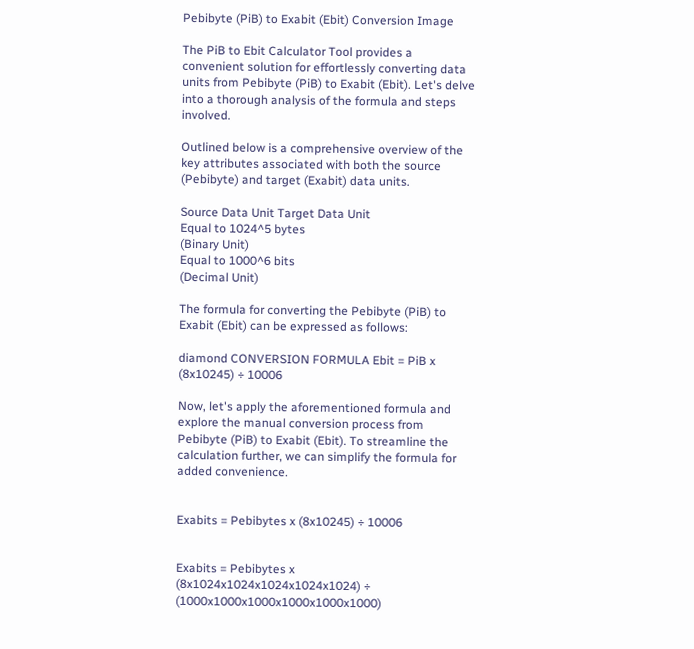Pebibyte (PiB) to Exabit (Ebit) Conversion Image

The PiB to Ebit Calculator Tool provides a convenient solution for effortlessly converting data units from Pebibyte (PiB) to Exabit (Ebit). Let's delve into a thorough analysis of the formula and steps involved.

Outlined below is a comprehensive overview of the key attributes associated with both the source (Pebibyte) and target (Exabit) data units.

Source Data Unit Target Data Unit
Equal to 1024^5 bytes
(Binary Unit)
Equal to 1000^6 bits
(Decimal Unit)

The formula for converting the Pebibyte (PiB) to Exabit (Ebit) can be expressed as follows:

diamond CONVERSION FORMULA Ebit = PiB x (8x10245) ÷ 10006

Now, let's apply the aforementioned formula and explore the manual conversion process from Pebibyte (PiB) to Exabit (Ebit). To streamline the calculation further, we can simplify the formula for added convenience.


Exabits = Pebibytes x (8x10245) ÷ 10006


Exabits = Pebibytes x (8x1024x1024x1024x1024x1024) ÷ (1000x1000x1000x1000x1000x1000)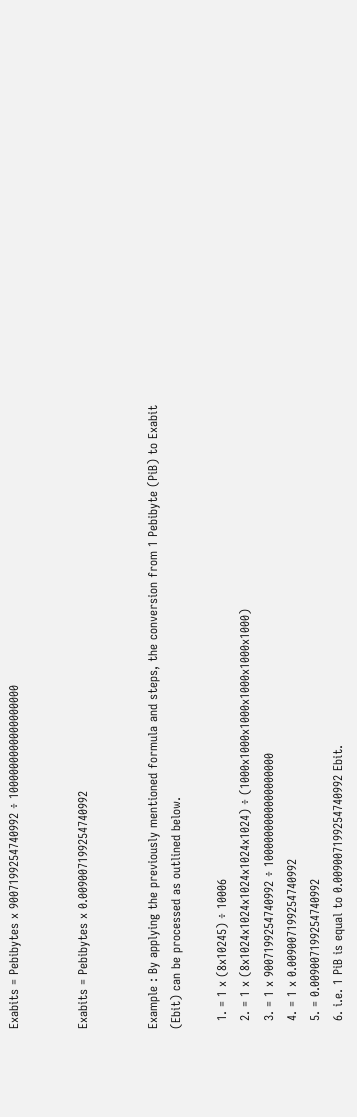Exabits = Pebibytes x 9007199254740992 ÷ 1000000000000000000


Exabits = Pebibytes x 0.009007199254740992


Example : By applying the previously mentioned formula and steps, the conversion from 1 Pebibyte (PiB) to Exabit (Ebit) can be processed as outlined below.

  1. = 1 x (8x10245) ÷ 10006
  2. = 1 x (8x1024x1024x1024x1024x1024) ÷ (1000x1000x1000x1000x1000x1000)
  3. = 1 x 9007199254740992 ÷ 1000000000000000000
  4. = 1 x 0.009007199254740992
  5. = 0.009007199254740992
  6. i.e. 1 PiB is equal to 0.009007199254740992 Ebit.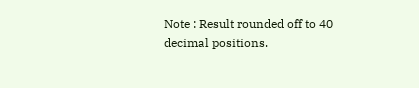Note : Result rounded off to 40 decimal positions.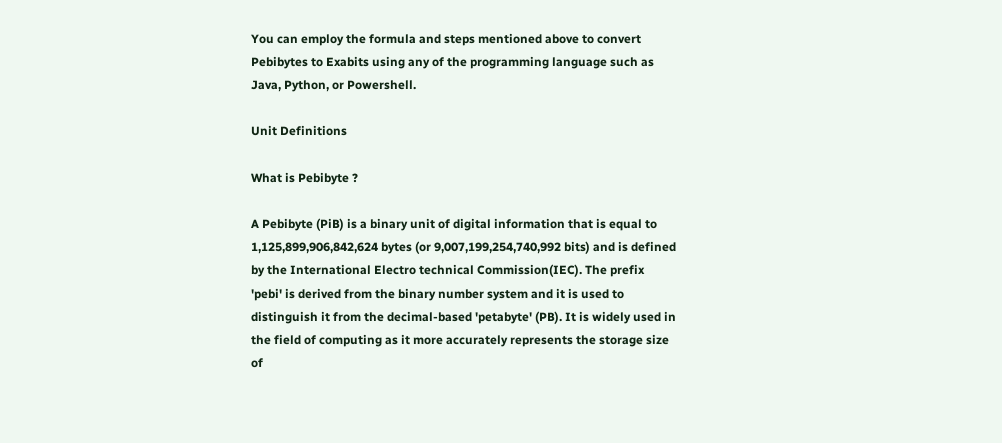You can employ the formula and steps mentioned above to convert Pebibytes to Exabits using any of the programming language such as Java, Python, or Powershell.

Unit Definitions

What is Pebibyte ?

A Pebibyte (PiB) is a binary unit of digital information that is equal to 1,125,899,906,842,624 bytes (or 9,007,199,254,740,992 bits) and is defined by the International Electro technical Commission(IEC). The prefix 'pebi' is derived from the binary number system and it is used to distinguish it from the decimal-based 'petabyte' (PB). It is widely used in the field of computing as it more accurately represents the storage size of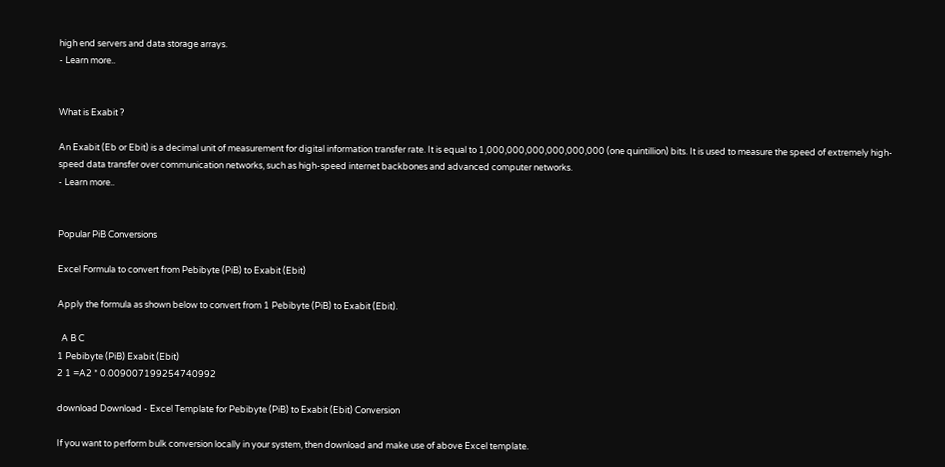high end servers and data storage arrays.
- Learn more..


What is Exabit ?

An Exabit (Eb or Ebit) is a decimal unit of measurement for digital information transfer rate. It is equal to 1,000,000,000,000,000,000 (one quintillion) bits. It is used to measure the speed of extremely high-speed data transfer over communication networks, such as high-speed internet backbones and advanced computer networks.
- Learn more..


Popular PiB Conversions

Excel Formula to convert from Pebibyte (PiB) to Exabit (Ebit)

Apply the formula as shown below to convert from 1 Pebibyte (PiB) to Exabit (Ebit).

  A B C
1 Pebibyte (PiB) Exabit (Ebit)
2 1 =A2 * 0.009007199254740992

download Download - Excel Template for Pebibyte (PiB) to Exabit (Ebit) Conversion

If you want to perform bulk conversion locally in your system, then download and make use of above Excel template.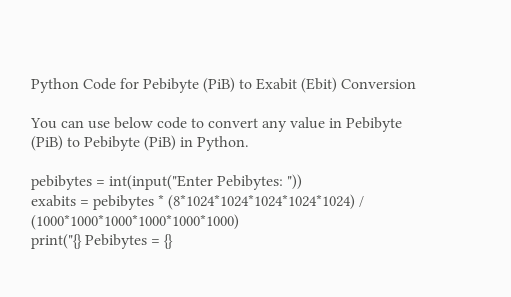Python Code for Pebibyte (PiB) to Exabit (Ebit) Conversion

You can use below code to convert any value in Pebibyte (PiB) to Pebibyte (PiB) in Python.

pebibytes = int(input("Enter Pebibytes: "))
exabits = pebibytes * (8*1024*1024*1024*1024*1024) / (1000*1000*1000*1000*1000*1000)
print("{} Pebibytes = {}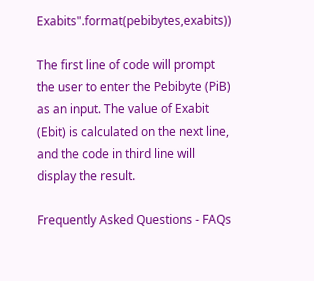Exabits".format(pebibytes,exabits))

The first line of code will prompt the user to enter the Pebibyte (PiB) as an input. The value of Exabit (Ebit) is calculated on the next line, and the code in third line will display the result.

Frequently Asked Questions - FAQs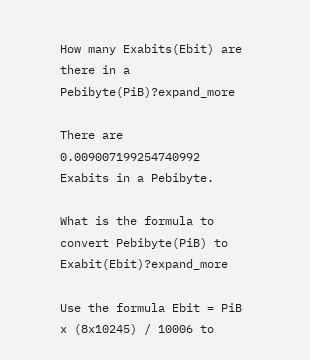How many Exabits(Ebit) are there in a Pebibyte(PiB)?expand_more

There are 0.009007199254740992 Exabits in a Pebibyte.

What is the formula to convert Pebibyte(PiB) to Exabit(Ebit)?expand_more

Use the formula Ebit = PiB x (8x10245) / 10006 to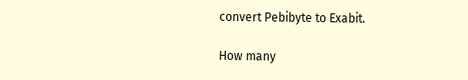convert Pebibyte to Exabit.

How many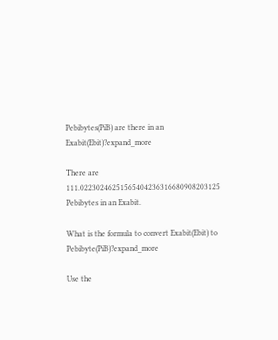Pebibytes(PiB) are there in an Exabit(Ebit)?expand_more

There are 111.02230246251565404236316680908203125 Pebibytes in an Exabit.

What is the formula to convert Exabit(Ebit) to Pebibyte(PiB)?expand_more

Use the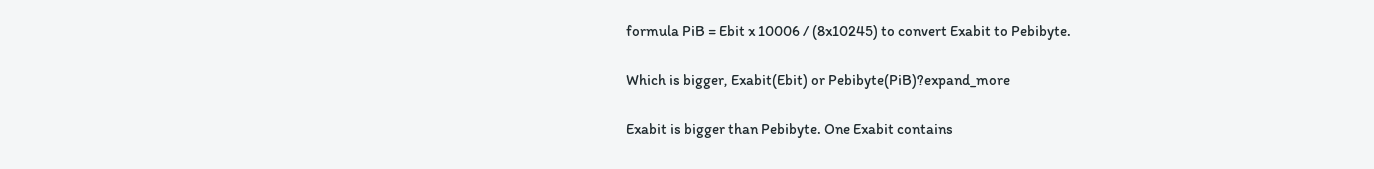formula PiB = Ebit x 10006 / (8x10245) to convert Exabit to Pebibyte.

Which is bigger, Exabit(Ebit) or Pebibyte(PiB)?expand_more

Exabit is bigger than Pebibyte. One Exabit contains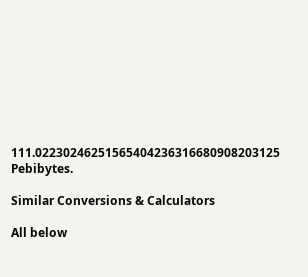111.02230246251565404236316680908203125 Pebibytes.

Similar Conversions & Calculators

All below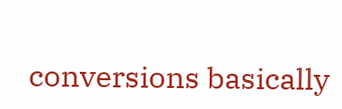conversions basically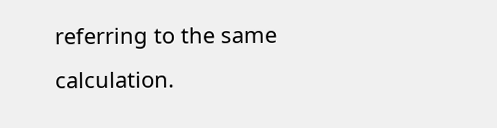referring to the same calculation.